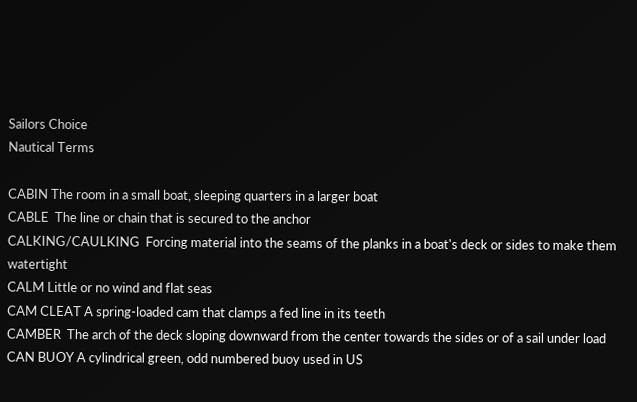Sailors Choice
Nautical Terms

CABIN The room in a small boat, sleeping quarters in a larger boat
CABLE  The line or chain that is secured to the anchor
CALKING/CAULKING  Forcing material into the seams of the planks in a boat's deck or sides to make them watertight
CALM Little or no wind and flat seas
CAM CLEAT A spring-loaded cam that clamps a fed line in its teeth
CAMBER  The arch of the deck sloping downward from the center towards the sides or of a sail under load
CAN BUOY A cylindrical green, odd numbered buoy used in US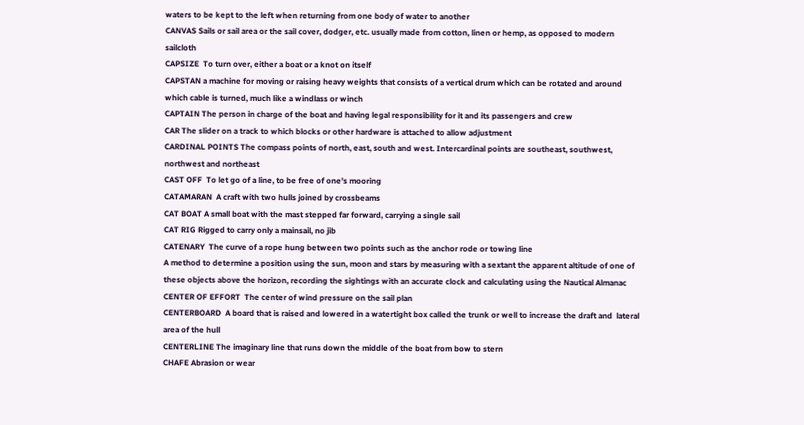waters to be kept to the left when returning from one body of water to another
CANVAS Sails or sail area or the sail cover, dodger, etc. usually made from cotton, linen or hemp, as opposed to modern sailcloth
CAPSIZE  To turn over, either a boat or a knot on itself
CAPSTAN a machine for moving or raising heavy weights that consists of a vertical drum which can be rotated and around which cable is turned, much like a windlass or winch
CAPTAIN The person in charge of the boat and having legal responsibility for it and its passengers and crew
CAR The slider on a track to which blocks or other hardware is attached to allow adjustment
CARDINAL POINTS The compass points of north, east, south and west. Intercardinal points are southeast, southwest, northwest and northeast
CAST OFF  To let go of a line, to be free of one's mooring
CATAMARAN  A craft with two hulls joined by crossbeams
CAT BOAT A small boat with the mast stepped far forward, carrying a single sail
CAT RIG Rigged to carry only a mainsail, no jib
CATENARY  The curve of a rope hung between two points such as the anchor rode or towing line
A method to determine a position using the sun, moon and stars by measuring with a sextant the apparent altitude of one of these objects above the horizon, recording the sightings with an accurate clock and calculating using the Nautical Almanac
CENTER OF EFFORT  The center of wind pressure on the sail plan
CENTERBOARD  A board that is raised and lowered in a watertight box called the trunk or well to increase the draft and  lateral area of the hull
CENTERLINE The imaginary line that runs down the middle of the boat from bow to stern
CHAFE Abrasion or wear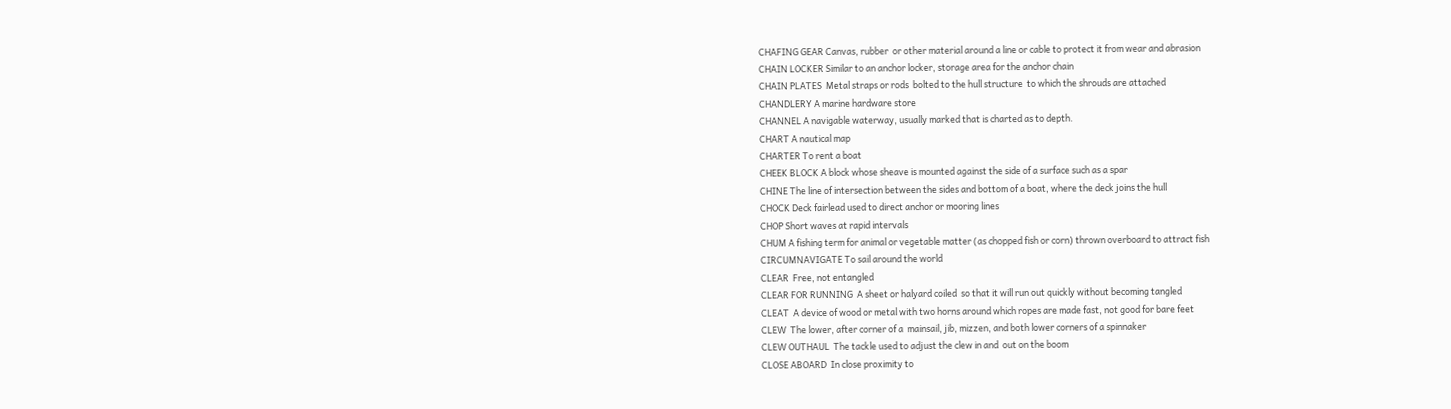CHAFING GEAR Canvas, rubber  or other material around a line or cable to protect it from wear and abrasion
CHAIN LOCKER Similar to an anchor locker, storage area for the anchor chain
CHAIN PLATES  Metal straps or rods  bolted to the hull structure  to which the shrouds are attached
CHANDLERY A marine hardware store
CHANNEL A navigable waterway, usually marked that is charted as to depth.
CHART A nautical map
CHARTER To rent a boat
CHEEK BLOCK A block whose sheave is mounted against the side of a surface such as a spar
CHINE The line of intersection between the sides and bottom of a boat, where the deck joins the hull
CHOCK Deck fairlead used to direct anchor or mooring lines
CHOP Short waves at rapid intervals
CHUM A fishing term for animal or vegetable matter (as chopped fish or corn) thrown overboard to attract fish
CIRCUMNAVIGATE To sail around the world
CLEAR  Free, not entangled
CLEAR FOR RUNNING  A sheet or halyard coiled  so that it will run out quickly without becoming tangled
CLEAT  A device of wood or metal with two horns around which ropes are made fast, not good for bare feet
CLEW  The lower, after corner of a  mainsail, jib, mizzen, and both lower corners of a spinnaker
CLEW OUTHAUL  The tackle used to adjust the clew in and  out on the boom
CLOSE ABOARD  In close proximity to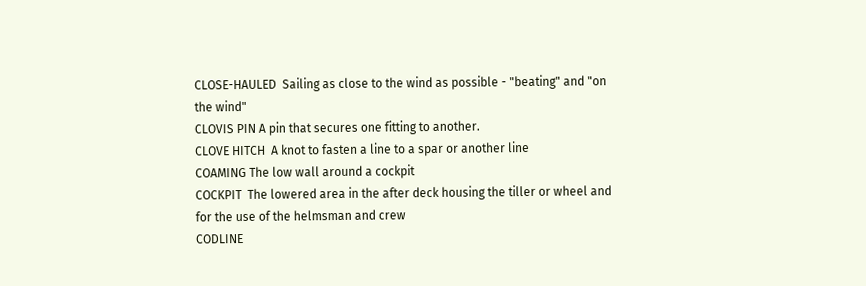CLOSE-HAULED  Sailing as close to the wind as possible - "beating" and "on the wind"
CLOVIS PIN A pin that secures one fitting to another.
CLOVE HITCH  A knot to fasten a line to a spar or another line
COAMING The low wall around a cockpit
COCKPIT  The lowered area in the after deck housing the tiller or wheel and for the use of the helmsman and crew
CODLINE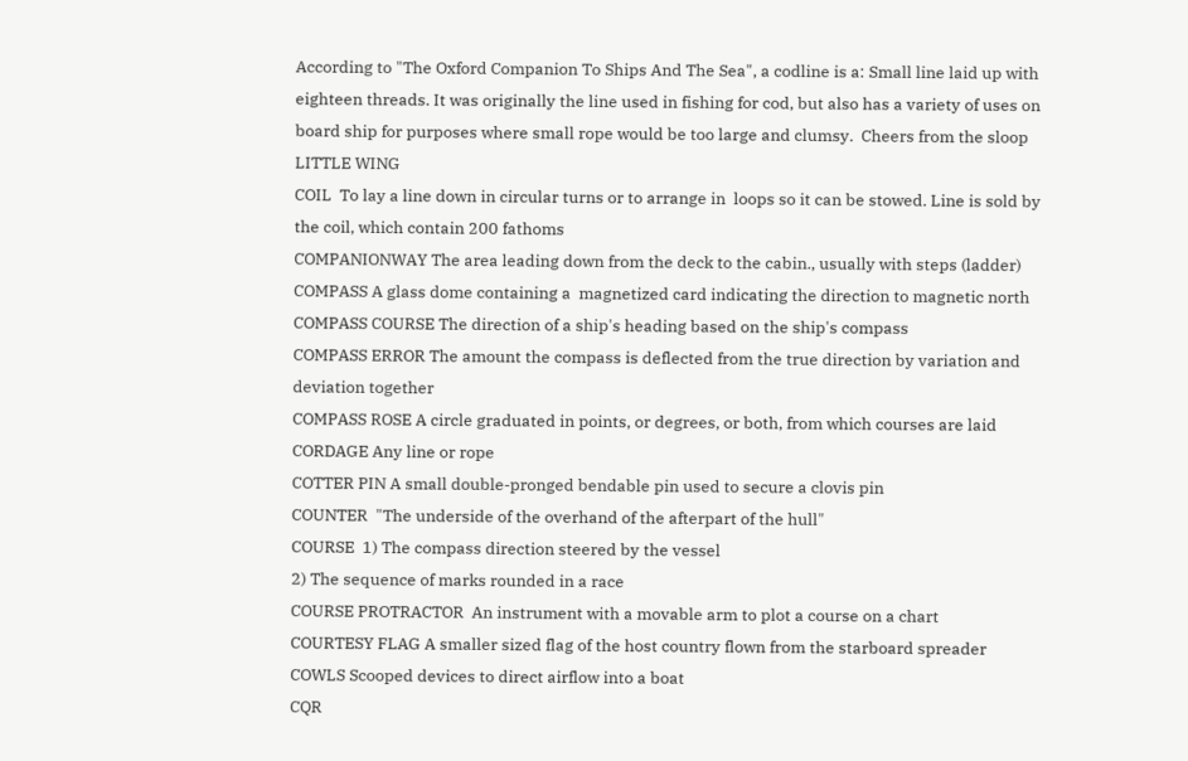According to "The Oxford Companion To Ships And The Sea", a codline is a: Small line laid up with eighteen threads. It was originally the line used in fishing for cod, but also has a variety of uses on board ship for purposes where small rope would be too large and clumsy.  Cheers from the sloop LITTLE WING
COIL  To lay a line down in circular turns or to arrange in  loops so it can be stowed. Line is sold by the coil, which contain 200 fathoms
COMPANIONWAY The area leading down from the deck to the cabin., usually with steps (ladder)
COMPASS A glass dome containing a  magnetized card indicating the direction to magnetic north
COMPASS COURSE The direction of a ship's heading based on the ship's compass
COMPASS ERROR The amount the compass is deflected from the true direction by variation and deviation together
COMPASS ROSE A circle graduated in points, or degrees, or both, from which courses are laid
CORDAGE Any line or rope
COTTER PIN A small double-pronged bendable pin used to secure a clovis pin
COUNTER  "The underside of the overhand of the afterpart of the hull"
COURSE  1) The compass direction steered by the vessel
2) The sequence of marks rounded in a race
COURSE PROTRACTOR  An instrument with a movable arm to plot a course on a chart
COURTESY FLAG A smaller sized flag of the host country flown from the starboard spreader
COWLS Scooped devices to direct airflow into a boat
CQR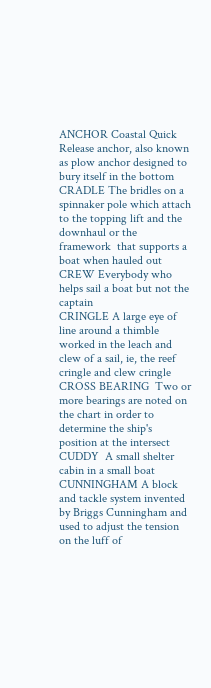ANCHOR Coastal Quick Release anchor, also known as plow anchor designed to bury itself in the bottom
CRADLE The bridles on a spinnaker pole which attach to the topping lift and the downhaul or the framework  that supports a boat when hauled out
CREW Everybody who helps sail a boat but not the captain
CRINGLE A large eye of line around a thimble worked in the leach and clew of a sail, ie, the reef cringle and clew cringle
CROSS BEARING  Two or more bearings are noted on the chart in order to determine the ship's position at the intersect
CUDDY  A small shelter cabin in a small boat
CUNNINGHAM A block and tackle system invented by Briggs Cunningham and used to adjust the tension on the luff of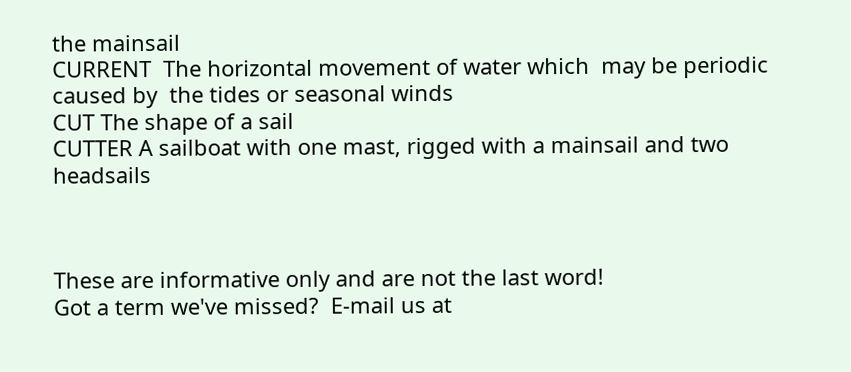the mainsail
CURRENT  The horizontal movement of water which  may be periodic caused by  the tides or seasonal winds
CUT The shape of a sail
CUTTER A sailboat with one mast, rigged with a mainsail and two headsails



These are informative only and are not the last word!
Got a term we've missed?  E-mail us at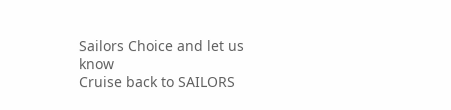Sailors Choice and let us know
Cruise back to SAILORS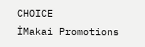CHOICE
İMakai Promotions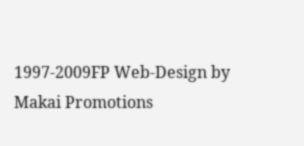1997-2009FP Web-Design by Makai Promotions